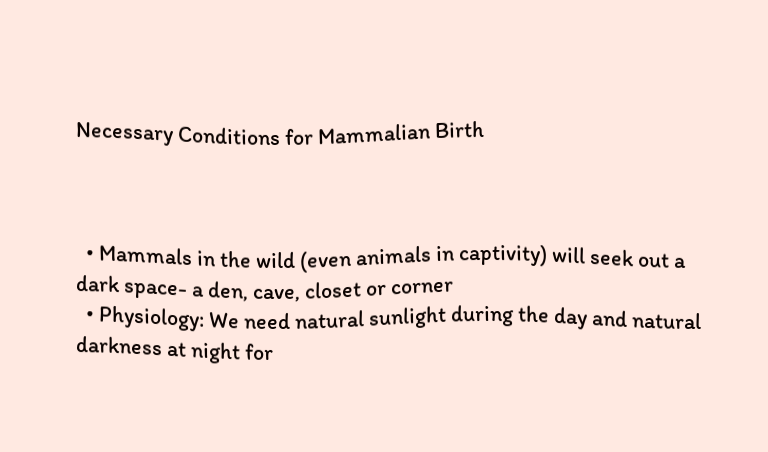Necessary Conditions for Mammalian Birth



  • Mammals in the wild (even animals in captivity) will seek out a dark space- a den, cave, closet or corner
  • Physiology: We need natural sunlight during the day and natural darkness at night for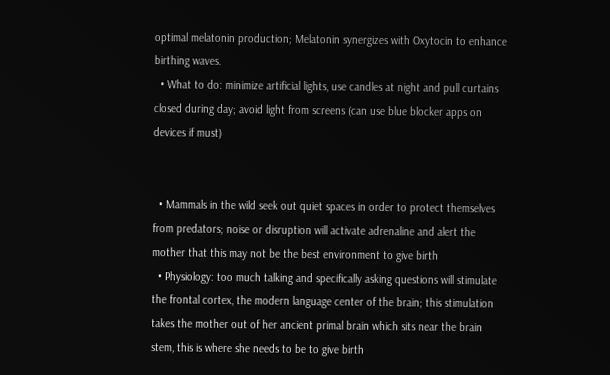optimal melatonin production; Melatonin synergizes with Oxytocin to enhance birthing waves.
  • What to do: minimize artificial lights, use candles at night and pull curtains closed during day; avoid light from screens (can use blue blocker apps on devices if must)


  • Mammals in the wild seek out quiet spaces in order to protect themselves from predators; noise or disruption will activate adrenaline and alert the mother that this may not be the best environment to give birth
  • Physiology: too much talking and specifically asking questions will stimulate the frontal cortex, the modern language center of the brain; this stimulation takes the mother out of her ancient primal brain which sits near the brain stem, this is where she needs to be to give birth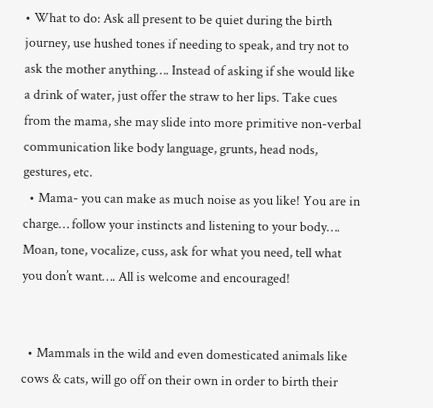• What to do: Ask all present to be quiet during the birth journey, use hushed tones if needing to speak, and try not to ask the mother anything…. Instead of asking if she would like a drink of water, just offer the straw to her lips. Take cues from the mama, she may slide into more primitive non-verbal communication like body language, grunts, head nods, gestures, etc.
  • Mama- you can make as much noise as you like! You are in charge… follow your instincts and listening to your body…. Moan, tone, vocalize, cuss, ask for what you need, tell what you don’t want…. All is welcome and encouraged!


  • Mammals in the wild and even domesticated animals like cows & cats, will go off on their own in order to birth their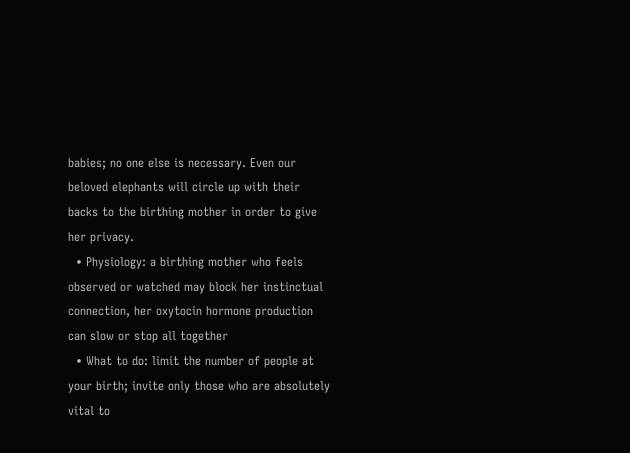babies; no one else is necessary. Even our beloved elephants will circle up with their backs to the birthing mother in order to give her privacy.
  • Physiology: a birthing mother who feels observed or watched may block her instinctual connection, her oxytocin hormone production can slow or stop all together
  • What to do: limit the number of people at your birth; invite only those who are absolutely vital to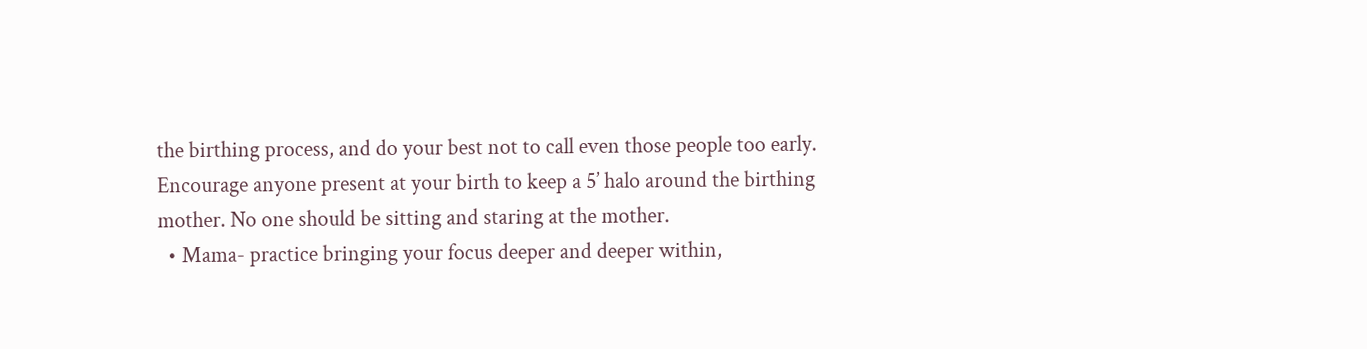the birthing process, and do your best not to call even those people too early. Encourage anyone present at your birth to keep a 5’ halo around the birthing mother. No one should be sitting and staring at the mother.
  • Mama- practice bringing your focus deeper and deeper within,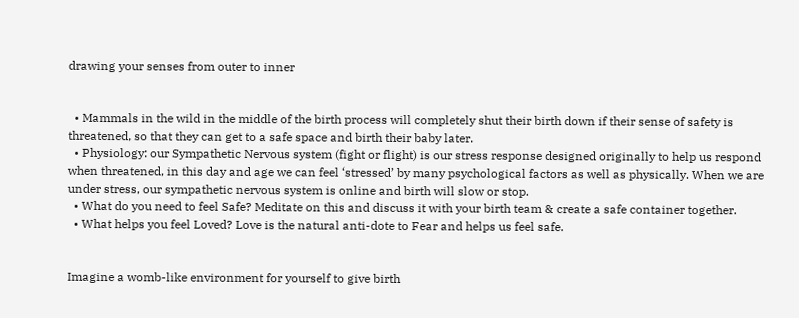drawing your senses from outer to inner


  • Mammals in the wild in the middle of the birth process will completely shut their birth down if their sense of safety is threatened, so that they can get to a safe space and birth their baby later.
  • Physiology: our Sympathetic Nervous system (fight or flight) is our stress response designed originally to help us respond when threatened, in this day and age we can feel ‘stressed’ by many psychological factors as well as physically. When we are under stress, our sympathetic nervous system is online and birth will slow or stop.
  • What do you need to feel Safe? Meditate on this and discuss it with your birth team & create a safe container together.
  • What helps you feel Loved? Love is the natural anti-dote to Fear and helps us feel safe.


Imagine a womb-like environment for yourself to give birth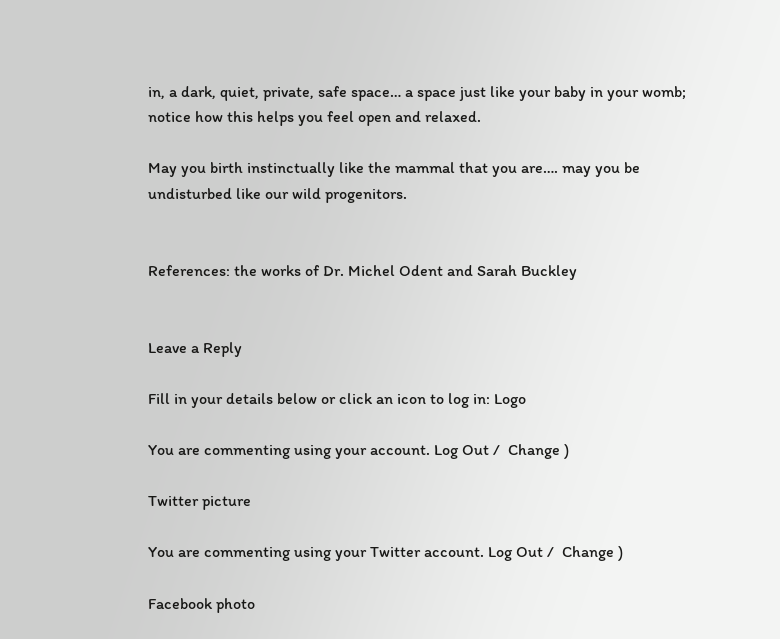in, a dark, quiet, private, safe space… a space just like your baby in your womb; notice how this helps you feel open and relaxed.

May you birth instinctually like the mammal that you are…. may you be undisturbed like our wild progenitors.


References: the works of Dr. Michel Odent and Sarah Buckley


Leave a Reply

Fill in your details below or click an icon to log in: Logo

You are commenting using your account. Log Out /  Change )

Twitter picture

You are commenting using your Twitter account. Log Out /  Change )

Facebook photo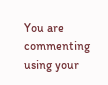You are commenting using your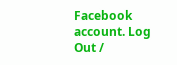Facebook account. Log Out /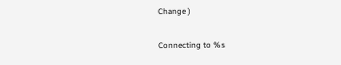Change )

Connecting to %s